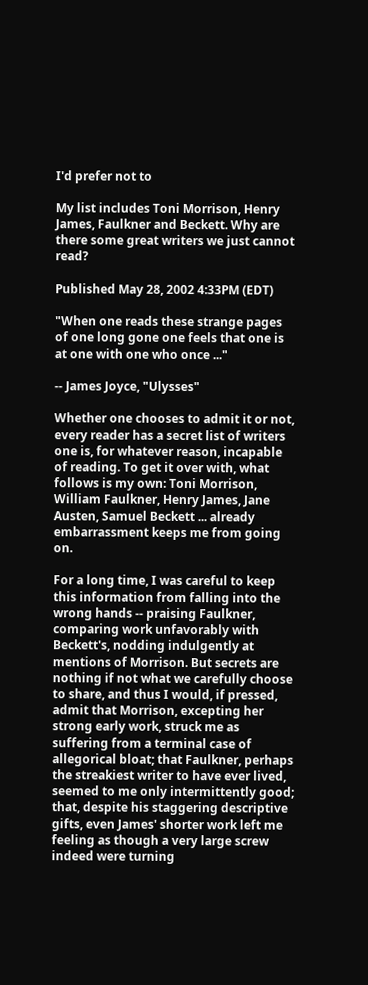I'd prefer not to

My list includes Toni Morrison, Henry James, Faulkner and Beckett. Why are there some great writers we just cannot read?

Published May 28, 2002 4:33PM (EDT)

"When one reads these strange pages of one long gone one feels that one is at one with one who once ..."

-- James Joyce, "Ulysses"

Whether one chooses to admit it or not, every reader has a secret list of writers one is, for whatever reason, incapable of reading. To get it over with, what follows is my own: Toni Morrison, William Faulkner, Henry James, Jane Austen, Samuel Beckett ... already embarrassment keeps me from going on.

For a long time, I was careful to keep this information from falling into the wrong hands -- praising Faulkner, comparing work unfavorably with Beckett's, nodding indulgently at mentions of Morrison. But secrets are nothing if not what we carefully choose to share, and thus I would, if pressed, admit that Morrison, excepting her strong early work, struck me as suffering from a terminal case of allegorical bloat; that Faulkner, perhaps the streakiest writer to have ever lived, seemed to me only intermittently good; that, despite his staggering descriptive gifts, even James' shorter work left me feeling as though a very large screw indeed were turning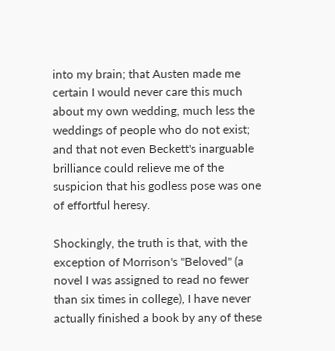into my brain; that Austen made me certain I would never care this much about my own wedding, much less the weddings of people who do not exist; and that not even Beckett's inarguable brilliance could relieve me of the suspicion that his godless pose was one of effortful heresy.

Shockingly, the truth is that, with the exception of Morrison's "Beloved" (a novel I was assigned to read no fewer than six times in college), I have never actually finished a book by any of these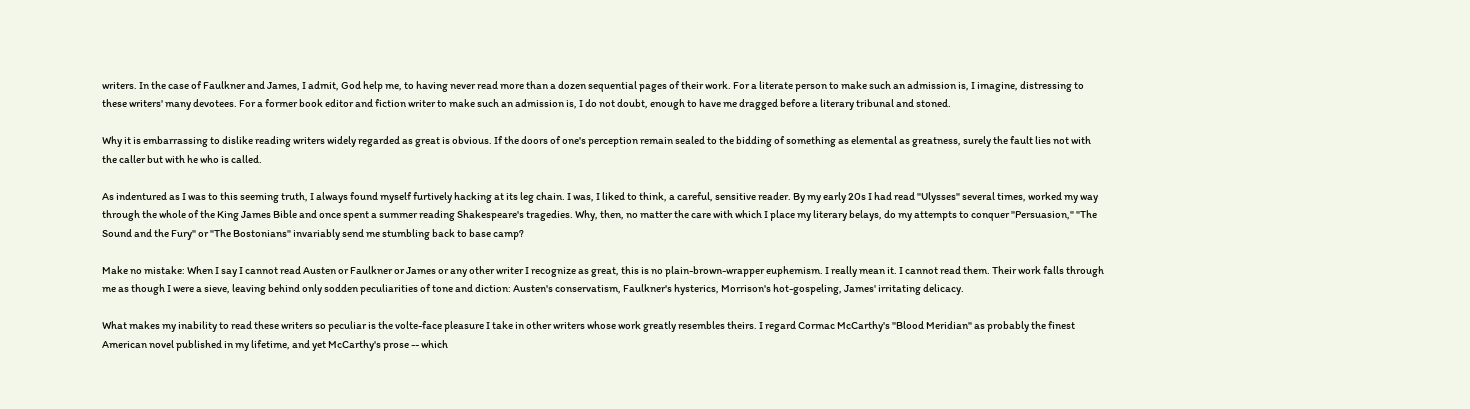writers. In the case of Faulkner and James, I admit, God help me, to having never read more than a dozen sequential pages of their work. For a literate person to make such an admission is, I imagine, distressing to these writers' many devotees. For a former book editor and fiction writer to make such an admission is, I do not doubt, enough to have me dragged before a literary tribunal and stoned.

Why it is embarrassing to dislike reading writers widely regarded as great is obvious. If the doors of one's perception remain sealed to the bidding of something as elemental as greatness, surely the fault lies not with the caller but with he who is called.

As indentured as I was to this seeming truth, I always found myself furtively hacking at its leg chain. I was, I liked to think, a careful, sensitive reader. By my early 20s I had read "Ulysses" several times, worked my way through the whole of the King James Bible and once spent a summer reading Shakespeare's tragedies. Why, then, no matter the care with which I place my literary belays, do my attempts to conquer "Persuasion," "The Sound and the Fury" or "The Bostonians" invariably send me stumbling back to base camp?

Make no mistake: When I say I cannot read Austen or Faulkner or James or any other writer I recognize as great, this is no plain-brown-wrapper euphemism. I really mean it. I cannot read them. Their work falls through me as though I were a sieve, leaving behind only sodden peculiarities of tone and diction: Austen's conservatism, Faulkner's hysterics, Morrison's hot-gospeling, James' irritating delicacy.

What makes my inability to read these writers so peculiar is the volte-face pleasure I take in other writers whose work greatly resembles theirs. I regard Cormac McCarthy's "Blood Meridian" as probably the finest American novel published in my lifetime, and yet McCarthy's prose -- which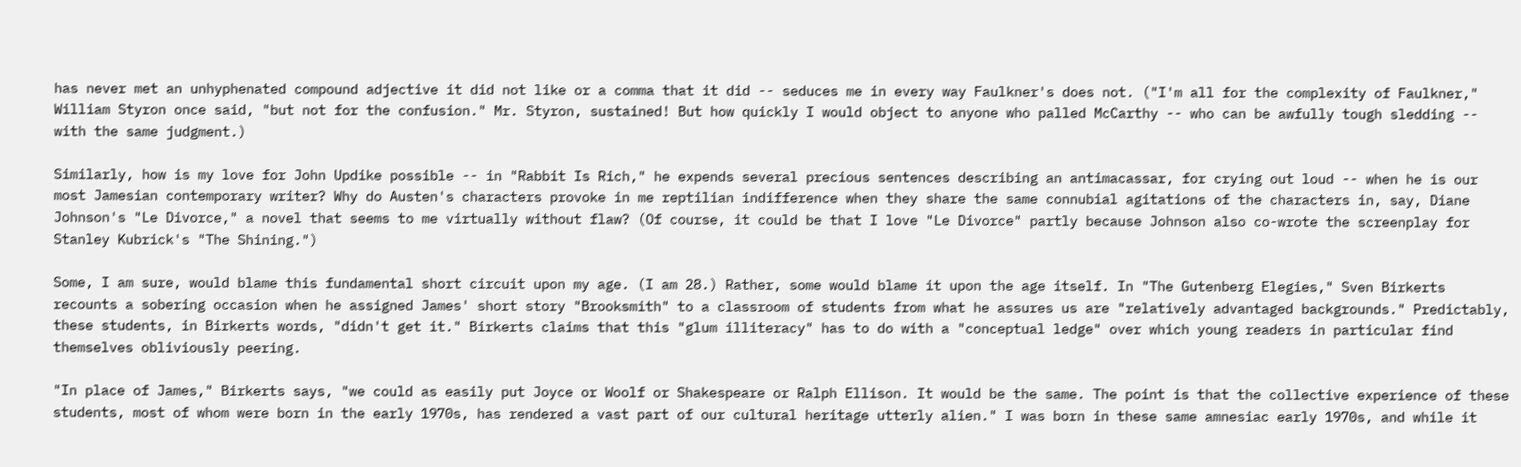has never met an unhyphenated compound adjective it did not like or a comma that it did -- seduces me in every way Faulkner's does not. ("I'm all for the complexity of Faulkner," William Styron once said, "but not for the confusion." Mr. Styron, sustained! But how quickly I would object to anyone who palled McCarthy -- who can be awfully tough sledding -- with the same judgment.)

Similarly, how is my love for John Updike possible -- in "Rabbit Is Rich," he expends several precious sentences describing an antimacassar, for crying out loud -- when he is our most Jamesian contemporary writer? Why do Austen's characters provoke in me reptilian indifference when they share the same connubial agitations of the characters in, say, Diane Johnson's "Le Divorce," a novel that seems to me virtually without flaw? (Of course, it could be that I love "Le Divorce" partly because Johnson also co-wrote the screenplay for Stanley Kubrick's "The Shining.")

Some, I am sure, would blame this fundamental short circuit upon my age. (I am 28.) Rather, some would blame it upon the age itself. In "The Gutenberg Elegies," Sven Birkerts recounts a sobering occasion when he assigned James' short story "Brooksmith" to a classroom of students from what he assures us are "relatively advantaged backgrounds." Predictably, these students, in Birkerts words, "didn't get it." Birkerts claims that this "glum illiteracy" has to do with a "conceptual ledge" over which young readers in particular find themselves obliviously peering.

"In place of James," Birkerts says, "we could as easily put Joyce or Woolf or Shakespeare or Ralph Ellison. It would be the same. The point is that the collective experience of these students, most of whom were born in the early 1970s, has rendered a vast part of our cultural heritage utterly alien." I was born in these same amnesiac early 1970s, and while it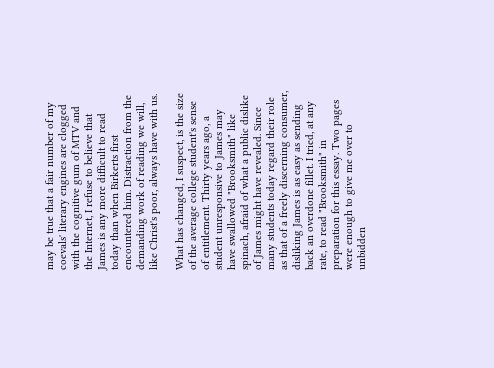may be true that a fair number of my coevals' literary engines are clogged with the cognitive gum of MTV and the Internet, I refuse to believe that James is any more difficult to read today than when Birkerts first encountered him. Distraction from the demanding work of reading we will, like Christ's poor, always have with us.

What has changed, I suspect, is the size of the average college student's sense of entitlement. Thirty years ago, a student unresponsive to James may have swallowed "Brooksmith" like spinach, afraid of what a public dislike of James might have revealed. Since many students today regard their role as that of a freely discerning consumer, disliking James is as easy as sending back an overdone fillet. I tried, at any rate, to read "Brooksmith" in preparation for this essay. Two pages were enough to give me over to unbidden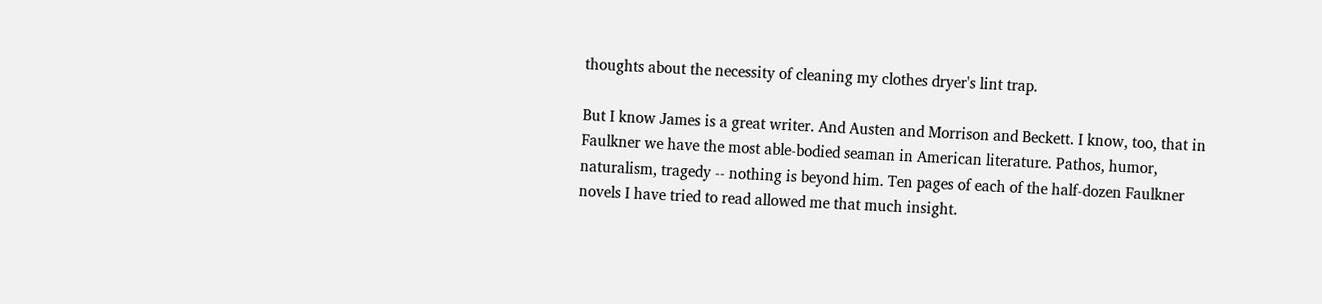thoughts about the necessity of cleaning my clothes dryer's lint trap.

But I know James is a great writer. And Austen and Morrison and Beckett. I know, too, that in Faulkner we have the most able-bodied seaman in American literature. Pathos, humor, naturalism, tragedy -- nothing is beyond him. Ten pages of each of the half-dozen Faulkner novels I have tried to read allowed me that much insight.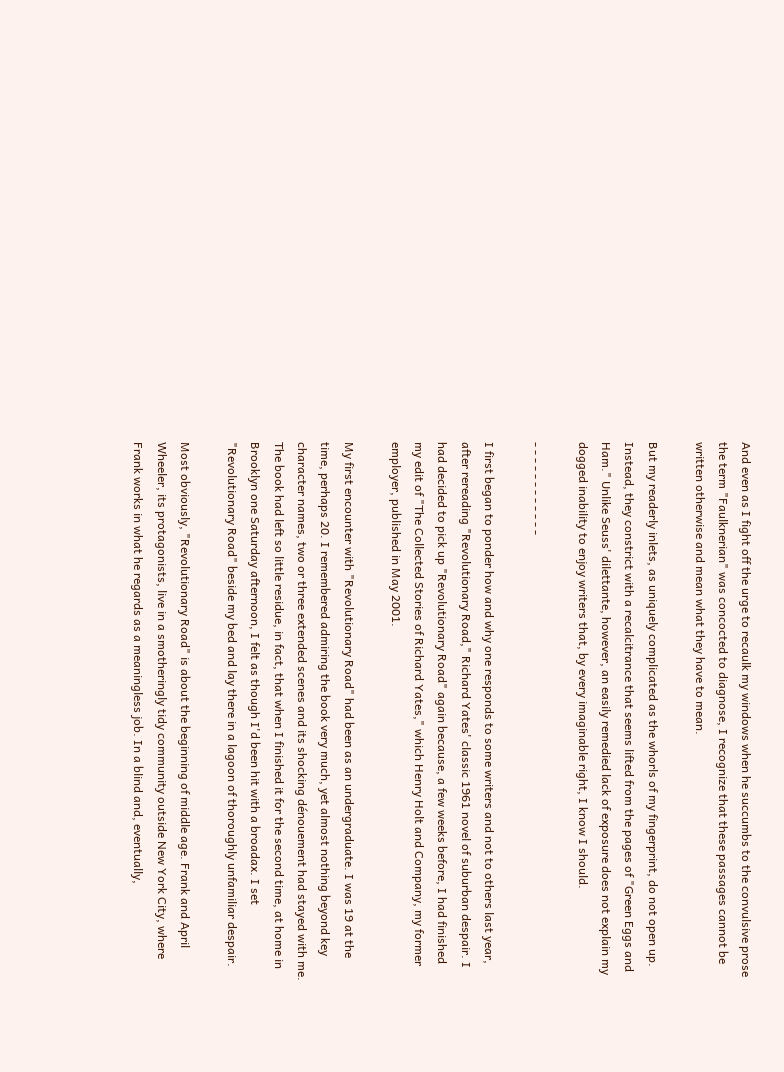And even as I fight off the urge to recaulk my windows when he succumbs to the convulsive prose the term "Faulknerian" was concocted to diagnose, I recognize that these passages cannot be written otherwise and mean what they have to mean.

But my readerly inlets, as uniquely complicated as the whorls of my fingerprint, do not open up. Instead, they constrict with a recalcitrance that seems lifted from the pages of "Green Eggs and Ham." Unlike Seuss' dilettante, however, an easily remedied lack of exposure does not explain my dogged inability to enjoy writers that, by every imaginable right, I know I should.

- - - - - - - - - - - -

I first began to ponder how and why one responds to some writers and not to others last year, after rereading "Revolutionary Road," Richard Yates' classic 1961 novel of suburban despair. I had decided to pick up "Revolutionary Road" again because, a few weeks before, I had finished my edit of "The Collected Stories of Richard Yates," which Henry Holt and Company, my former employer, published in May 2001.

My first encounter with "Revolutionary Road" had been as an undergraduate. I was 19 at the time, perhaps 20. I remembered admiring the book very much, yet almost nothing beyond key character names, two or three extended scenes and its shocking dénouement had stayed with me. The book had left so little residue, in fact, that when I finished it for the second time, at home in Brooklyn one Saturday afternoon, I felt as though I'd been hit with a broadax. I set "Revolutionary Road" beside my bed and lay there in a lagoon of thoroughly unfamiliar despair.

Most obviously, "Revolutionary Road" is about the beginning of middle age. Frank and April Wheeler, its protagonists, live in a smotheringly tidy community outside New York City, where Frank works in what he regards as a meaningless job. In a blind and, eventually,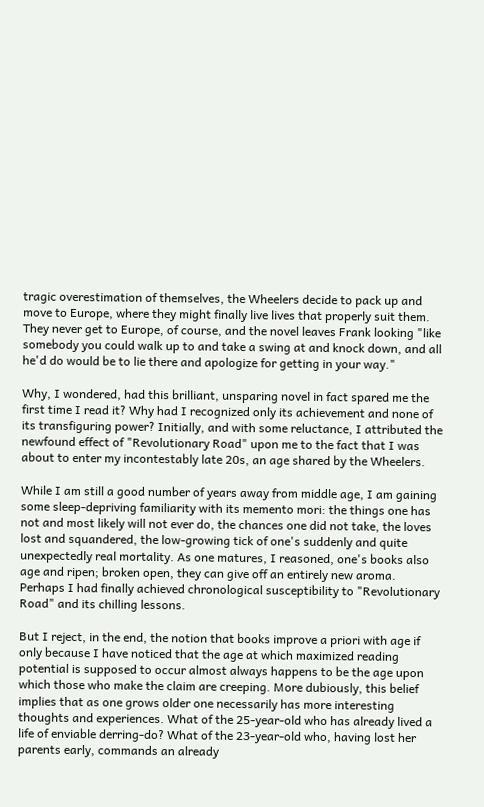tragic overestimation of themselves, the Wheelers decide to pack up and move to Europe, where they might finally live lives that properly suit them. They never get to Europe, of course, and the novel leaves Frank looking "like somebody you could walk up to and take a swing at and knock down, and all he'd do would be to lie there and apologize for getting in your way."

Why, I wondered, had this brilliant, unsparing novel in fact spared me the first time I read it? Why had I recognized only its achievement and none of its transfiguring power? Initially, and with some reluctance, I attributed the newfound effect of "Revolutionary Road" upon me to the fact that I was about to enter my incontestably late 20s, an age shared by the Wheelers.

While I am still a good number of years away from middle age, I am gaining some sleep-depriving familiarity with its memento mori: the things one has not and most likely will not ever do, the chances one did not take, the loves lost and squandered, the low-growing tick of one's suddenly and quite unexpectedly real mortality. As one matures, I reasoned, one's books also age and ripen; broken open, they can give off an entirely new aroma. Perhaps I had finally achieved chronological susceptibility to "Revolutionary Road" and its chilling lessons.

But I reject, in the end, the notion that books improve a priori with age if only because I have noticed that the age at which maximized reading potential is supposed to occur almost always happens to be the age upon which those who make the claim are creeping. More dubiously, this belief implies that as one grows older one necessarily has more interesting thoughts and experiences. What of the 25-year-old who has already lived a life of enviable derring-do? What of the 23-year-old who, having lost her parents early, commands an already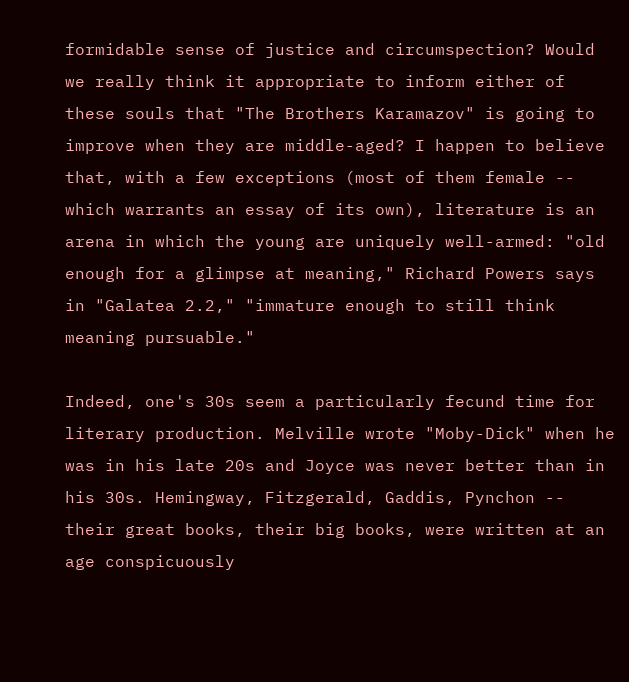formidable sense of justice and circumspection? Would we really think it appropriate to inform either of these souls that "The Brothers Karamazov" is going to improve when they are middle-aged? I happen to believe that, with a few exceptions (most of them female -- which warrants an essay of its own), literature is an arena in which the young are uniquely well-armed: "old enough for a glimpse at meaning," Richard Powers says in "Galatea 2.2," "immature enough to still think meaning pursuable."

Indeed, one's 30s seem a particularly fecund time for literary production. Melville wrote "Moby-Dick" when he was in his late 20s and Joyce was never better than in his 30s. Hemingway, Fitzgerald, Gaddis, Pynchon -- their great books, their big books, were written at an age conspicuously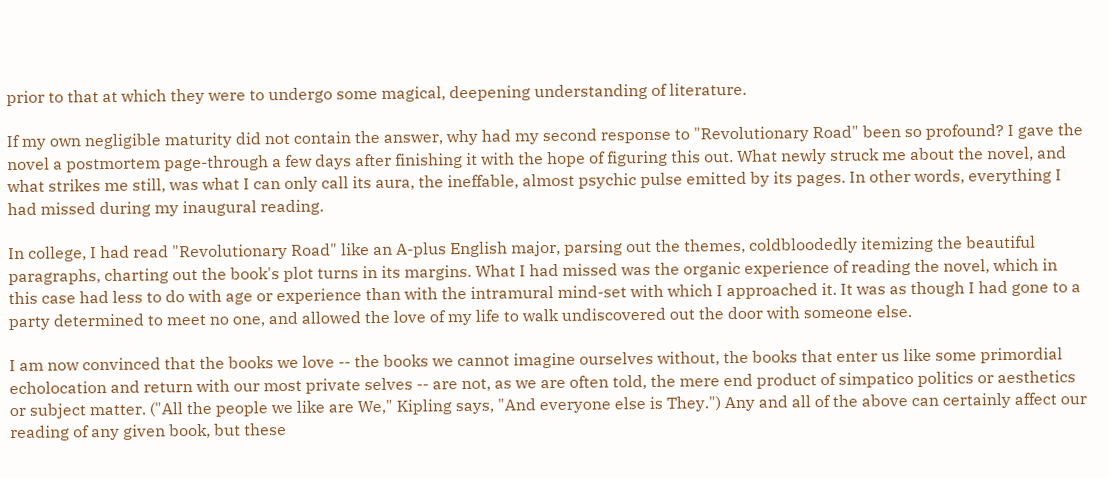prior to that at which they were to undergo some magical, deepening understanding of literature.

If my own negligible maturity did not contain the answer, why had my second response to "Revolutionary Road" been so profound? I gave the novel a postmortem page-through a few days after finishing it with the hope of figuring this out. What newly struck me about the novel, and what strikes me still, was what I can only call its aura, the ineffable, almost psychic pulse emitted by its pages. In other words, everything I had missed during my inaugural reading.

In college, I had read "Revolutionary Road" like an A-plus English major, parsing out the themes, coldbloodedly itemizing the beautiful paragraphs, charting out the book's plot turns in its margins. What I had missed was the organic experience of reading the novel, which in this case had less to do with age or experience than with the intramural mind-set with which I approached it. It was as though I had gone to a party determined to meet no one, and allowed the love of my life to walk undiscovered out the door with someone else.

I am now convinced that the books we love -- the books we cannot imagine ourselves without, the books that enter us like some primordial echolocation and return with our most private selves -- are not, as we are often told, the mere end product of simpatico politics or aesthetics or subject matter. ("All the people we like are We," Kipling says, "And everyone else is They.") Any and all of the above can certainly affect our reading of any given book, but these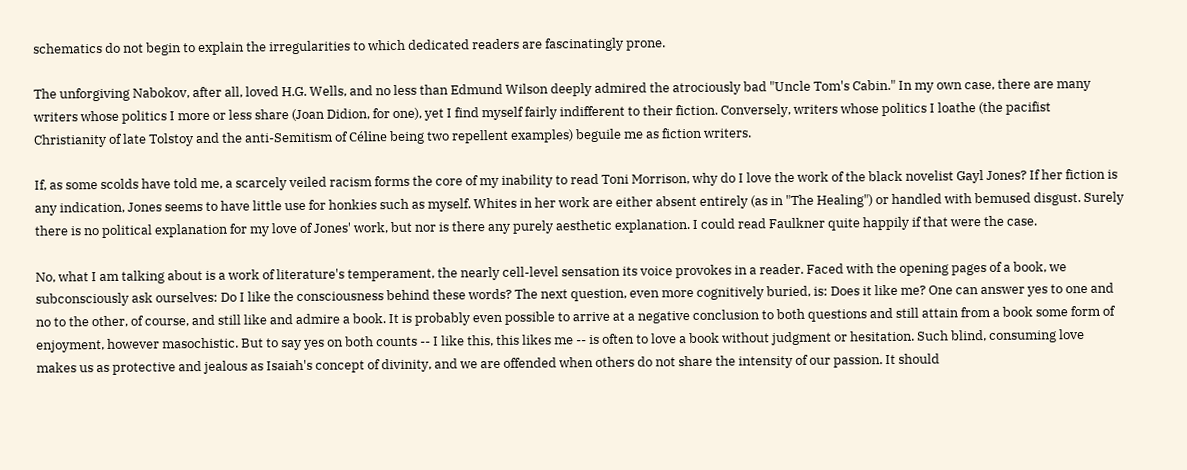schematics do not begin to explain the irregularities to which dedicated readers are fascinatingly prone.

The unforgiving Nabokov, after all, loved H.G. Wells, and no less than Edmund Wilson deeply admired the atrociously bad "Uncle Tom's Cabin." In my own case, there are many writers whose politics I more or less share (Joan Didion, for one), yet I find myself fairly indifferent to their fiction. Conversely, writers whose politics I loathe (the pacifist Christianity of late Tolstoy and the anti-Semitism of Céline being two repellent examples) beguile me as fiction writers.

If, as some scolds have told me, a scarcely veiled racism forms the core of my inability to read Toni Morrison, why do I love the work of the black novelist Gayl Jones? If her fiction is any indication, Jones seems to have little use for honkies such as myself. Whites in her work are either absent entirely (as in "The Healing") or handled with bemused disgust. Surely there is no political explanation for my love of Jones' work, but nor is there any purely aesthetic explanation. I could read Faulkner quite happily if that were the case.

No, what I am talking about is a work of literature's temperament, the nearly cell-level sensation its voice provokes in a reader. Faced with the opening pages of a book, we subconsciously ask ourselves: Do I like the consciousness behind these words? The next question, even more cognitively buried, is: Does it like me? One can answer yes to one and no to the other, of course, and still like and admire a book. It is probably even possible to arrive at a negative conclusion to both questions and still attain from a book some form of enjoyment, however masochistic. But to say yes on both counts -- I like this, this likes me -- is often to love a book without judgment or hesitation. Such blind, consuming love makes us as protective and jealous as Isaiah's concept of divinity, and we are offended when others do not share the intensity of our passion. It should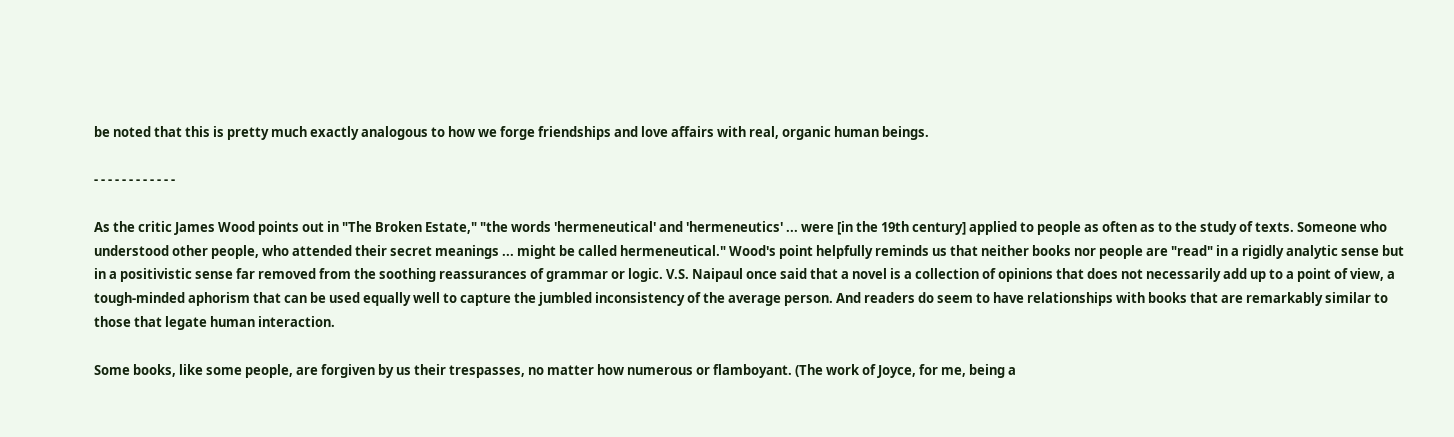be noted that this is pretty much exactly analogous to how we forge friendships and love affairs with real, organic human beings.

- - - - - - - - - - - -

As the critic James Wood points out in "The Broken Estate," "the words 'hermeneutical' and 'hermeneutics' ... were [in the 19th century] applied to people as often as to the study of texts. Someone who understood other people, who attended their secret meanings ... might be called hermeneutical." Wood's point helpfully reminds us that neither books nor people are "read" in a rigidly analytic sense but in a positivistic sense far removed from the soothing reassurances of grammar or logic. V.S. Naipaul once said that a novel is a collection of opinions that does not necessarily add up to a point of view, a tough-minded aphorism that can be used equally well to capture the jumbled inconsistency of the average person. And readers do seem to have relationships with books that are remarkably similar to those that legate human interaction.

Some books, like some people, are forgiven by us their trespasses, no matter how numerous or flamboyant. (The work of Joyce, for me, being a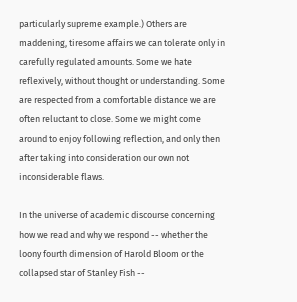particularly supreme example.) Others are maddening, tiresome affairs we can tolerate only in carefully regulated amounts. Some we hate reflexively, without thought or understanding. Some are respected from a comfortable distance we are often reluctant to close. Some we might come around to enjoy following reflection, and only then after taking into consideration our own not inconsiderable flaws.

In the universe of academic discourse concerning how we read and why we respond -- whether the loony fourth dimension of Harold Bloom or the collapsed star of Stanley Fish --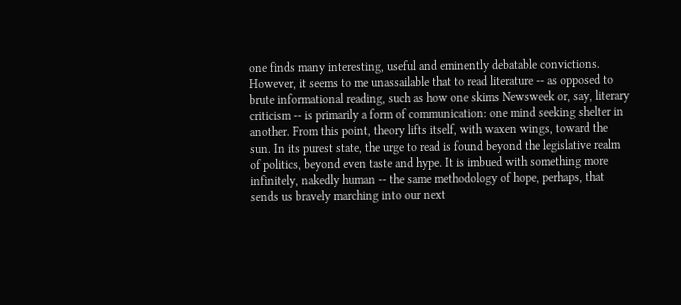one finds many interesting, useful and eminently debatable convictions. However, it seems to me unassailable that to read literature -- as opposed to brute informational reading, such as how one skims Newsweek or, say, literary criticism -- is primarily a form of communication: one mind seeking shelter in another. From this point, theory lifts itself, with waxen wings, toward the sun. In its purest state, the urge to read is found beyond the legislative realm of politics, beyond even taste and hype. It is imbued with something more infinitely, nakedly human -- the same methodology of hope, perhaps, that sends us bravely marching into our next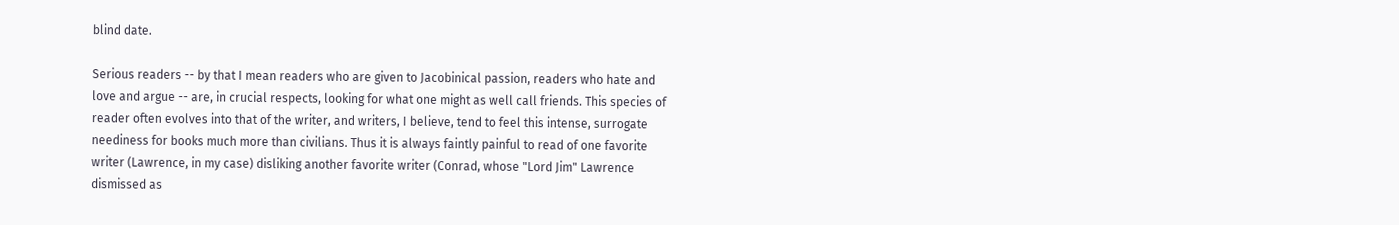blind date.

Serious readers -- by that I mean readers who are given to Jacobinical passion, readers who hate and love and argue -- are, in crucial respects, looking for what one might as well call friends. This species of reader often evolves into that of the writer, and writers, I believe, tend to feel this intense, surrogate neediness for books much more than civilians. Thus it is always faintly painful to read of one favorite writer (Lawrence, in my case) disliking another favorite writer (Conrad, whose "Lord Jim" Lawrence dismissed as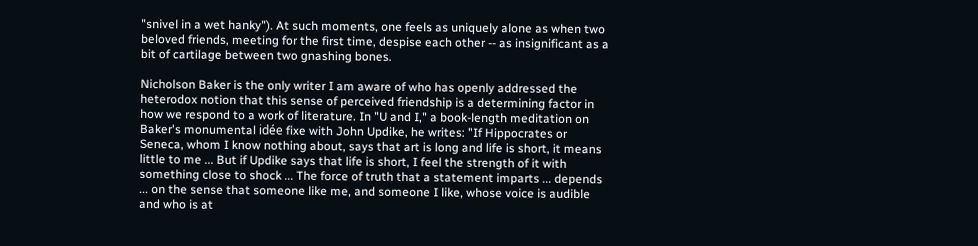"snivel in a wet hanky"). At such moments, one feels as uniquely alone as when two beloved friends, meeting for the first time, despise each other -- as insignificant as a bit of cartilage between two gnashing bones.

Nicholson Baker is the only writer I am aware of who has openly addressed the heterodox notion that this sense of perceived friendship is a determining factor in how we respond to a work of literature. In "U and I," a book-length meditation on Baker's monumental idée fixe with John Updike, he writes: "If Hippocrates or Seneca, whom I know nothing about, says that art is long and life is short, it means little to me ... But if Updike says that life is short, I feel the strength of it with something close to shock ... The force of truth that a statement imparts ... depends ... on the sense that someone like me, and someone I like, whose voice is audible and who is at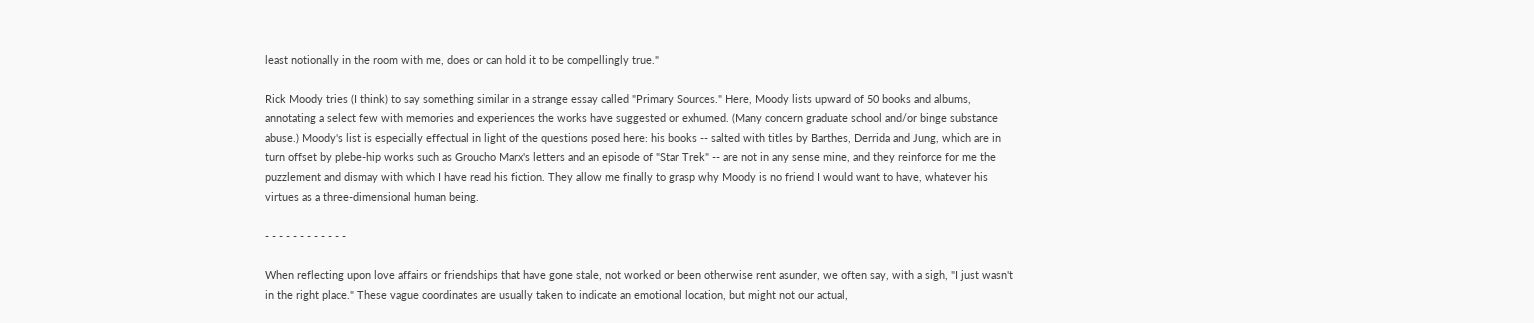least notionally in the room with me, does or can hold it to be compellingly true."

Rick Moody tries (I think) to say something similar in a strange essay called "Primary Sources." Here, Moody lists upward of 50 books and albums, annotating a select few with memories and experiences the works have suggested or exhumed. (Many concern graduate school and/or binge substance abuse.) Moody's list is especially effectual in light of the questions posed here: his books -- salted with titles by Barthes, Derrida and Jung, which are in turn offset by plebe-hip works such as Groucho Marx's letters and an episode of "Star Trek" -- are not in any sense mine, and they reinforce for me the puzzlement and dismay with which I have read his fiction. They allow me finally to grasp why Moody is no friend I would want to have, whatever his virtues as a three-dimensional human being.

- - - - - - - - - - - -

When reflecting upon love affairs or friendships that have gone stale, not worked or been otherwise rent asunder, we often say, with a sigh, "I just wasn't in the right place." These vague coordinates are usually taken to indicate an emotional location, but might not our actual,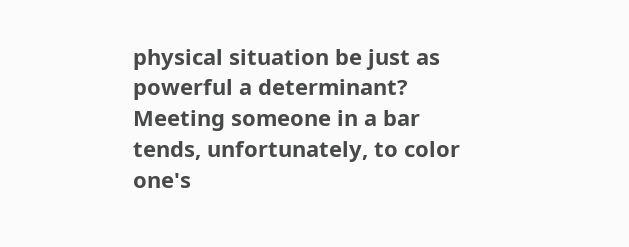physical situation be just as powerful a determinant? Meeting someone in a bar tends, unfortunately, to color one's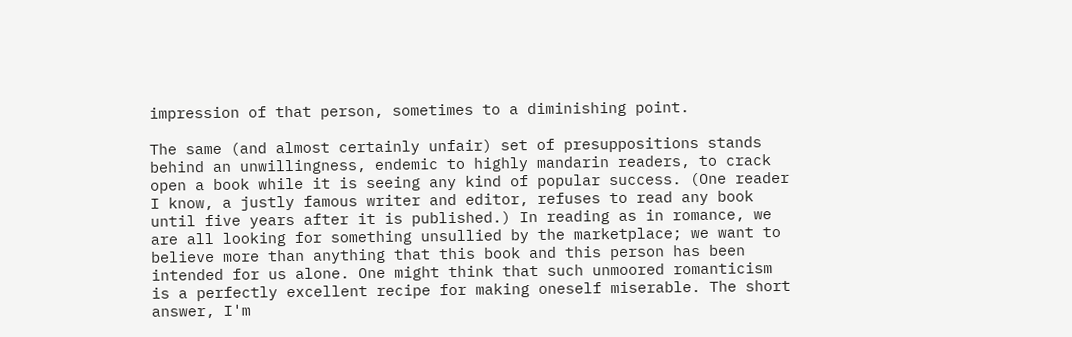impression of that person, sometimes to a diminishing point.

The same (and almost certainly unfair) set of presuppositions stands behind an unwillingness, endemic to highly mandarin readers, to crack open a book while it is seeing any kind of popular success. (One reader I know, a justly famous writer and editor, refuses to read any book until five years after it is published.) In reading as in romance, we are all looking for something unsullied by the marketplace; we want to believe more than anything that this book and this person has been intended for us alone. One might think that such unmoored romanticism is a perfectly excellent recipe for making oneself miserable. The short answer, I'm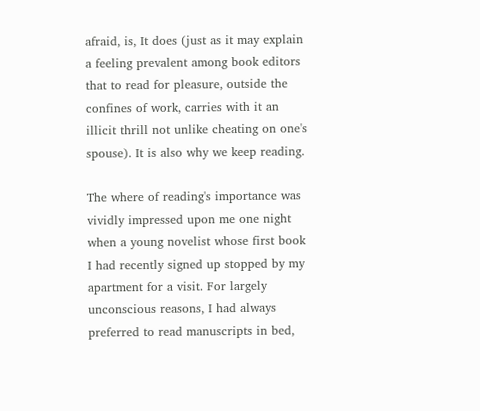afraid, is, It does (just as it may explain a feeling prevalent among book editors that to read for pleasure, outside the confines of work, carries with it an illicit thrill not unlike cheating on one's spouse). It is also why we keep reading.

The where of reading's importance was vividly impressed upon me one night when a young novelist whose first book I had recently signed up stopped by my apartment for a visit. For largely unconscious reasons, I had always preferred to read manuscripts in bed,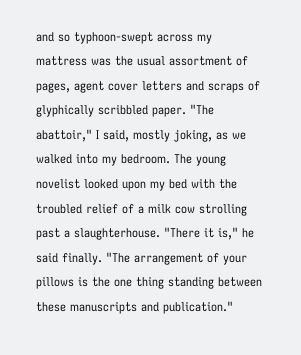and so typhoon-swept across my mattress was the usual assortment of pages, agent cover letters and scraps of glyphically scribbled paper. "The abattoir," I said, mostly joking, as we walked into my bedroom. The young novelist looked upon my bed with the troubled relief of a milk cow strolling past a slaughterhouse. "There it is," he said finally. "The arrangement of your pillows is the one thing standing between these manuscripts and publication."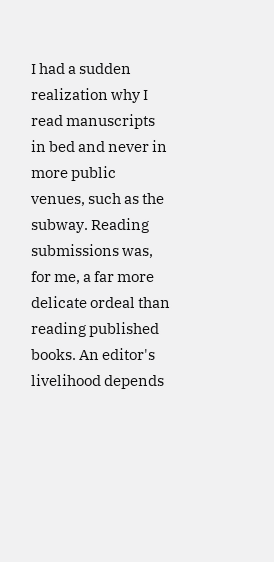I had a sudden realization why I read manuscripts in bed and never in more public venues, such as the subway. Reading submissions was, for me, a far more delicate ordeal than reading published books. An editor's livelihood depends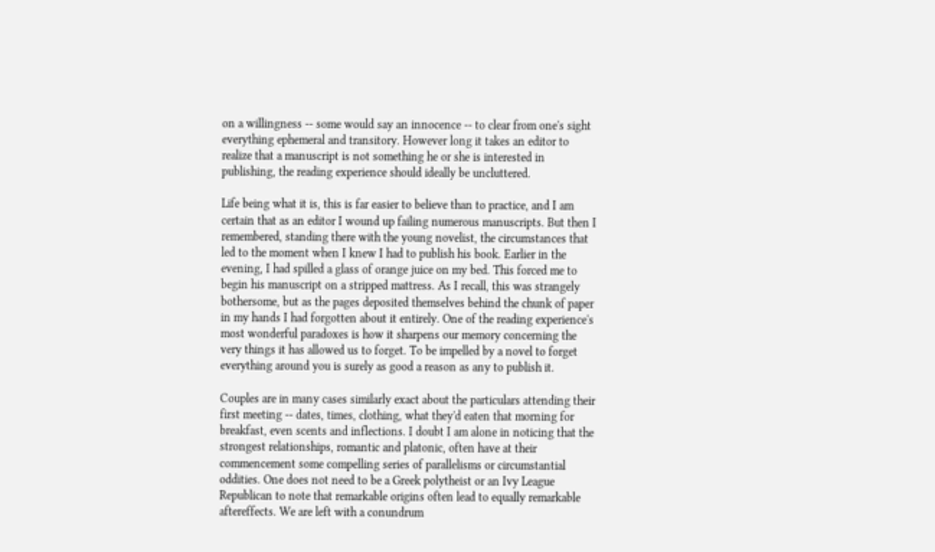on a willingness -- some would say an innocence -- to clear from one's sight everything ephemeral and transitory. However long it takes an editor to realize that a manuscript is not something he or she is interested in publishing, the reading experience should ideally be uncluttered.

Life being what it is, this is far easier to believe than to practice, and I am certain that as an editor I wound up failing numerous manuscripts. But then I remembered, standing there with the young novelist, the circumstances that led to the moment when I knew I had to publish his book. Earlier in the evening, I had spilled a glass of orange juice on my bed. This forced me to begin his manuscript on a stripped mattress. As I recall, this was strangely bothersome, but as the pages deposited themselves behind the chunk of paper in my hands I had forgotten about it entirely. One of the reading experience's most wonderful paradoxes is how it sharpens our memory concerning the very things it has allowed us to forget. To be impelled by a novel to forget everything around you is surely as good a reason as any to publish it.

Couples are in many cases similarly exact about the particulars attending their first meeting -- dates, times, clothing, what they'd eaten that morning for breakfast, even scents and inflections. I doubt I am alone in noticing that the strongest relationships, romantic and platonic, often have at their commencement some compelling series of parallelisms or circumstantial oddities. One does not need to be a Greek polytheist or an Ivy League Republican to note that remarkable origins often lead to equally remarkable aftereffects. We are left with a conundrum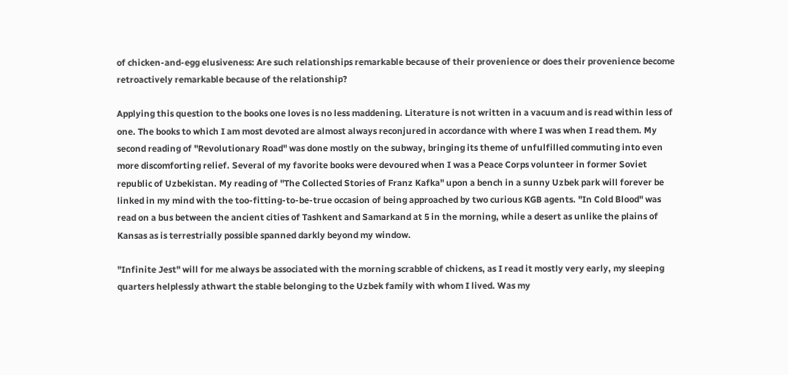of chicken-and-egg elusiveness: Are such relationships remarkable because of their provenience or does their provenience become retroactively remarkable because of the relationship?

Applying this question to the books one loves is no less maddening. Literature is not written in a vacuum and is read within less of one. The books to which I am most devoted are almost always reconjured in accordance with where I was when I read them. My second reading of "Revolutionary Road" was done mostly on the subway, bringing its theme of unfulfilled commuting into even more discomforting relief. Several of my favorite books were devoured when I was a Peace Corps volunteer in former Soviet republic of Uzbekistan. My reading of "The Collected Stories of Franz Kafka" upon a bench in a sunny Uzbek park will forever be linked in my mind with the too-fitting-to-be-true occasion of being approached by two curious KGB agents. "In Cold Blood" was read on a bus between the ancient cities of Tashkent and Samarkand at 5 in the morning, while a desert as unlike the plains of Kansas as is terrestrially possible spanned darkly beyond my window.

"Infinite Jest" will for me always be associated with the morning scrabble of chickens, as I read it mostly very early, my sleeping quarters helplessly athwart the stable belonging to the Uzbek family with whom I lived. Was my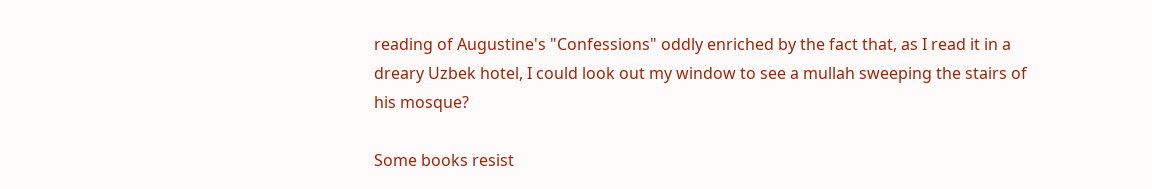reading of Augustine's "Confessions" oddly enriched by the fact that, as I read it in a dreary Uzbek hotel, I could look out my window to see a mullah sweeping the stairs of his mosque?

Some books resist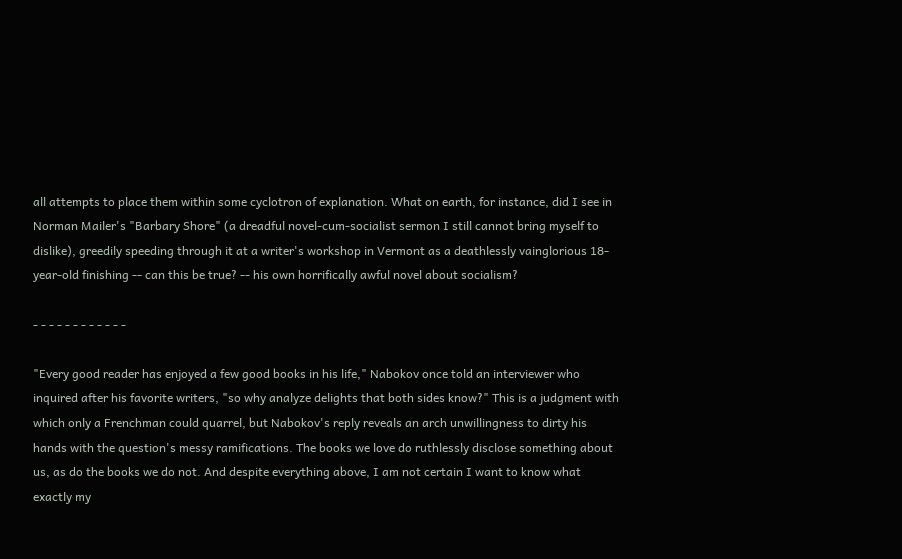all attempts to place them within some cyclotron of explanation. What on earth, for instance, did I see in Norman Mailer's "Barbary Shore" (a dreadful novel-cum-socialist sermon I still cannot bring myself to dislike), greedily speeding through it at a writer's workshop in Vermont as a deathlessly vainglorious 18-year-old finishing -- can this be true? -- his own horrifically awful novel about socialism?

- - - - - - - - - - - -

"Every good reader has enjoyed a few good books in his life," Nabokov once told an interviewer who inquired after his favorite writers, "so why analyze delights that both sides know?" This is a judgment with which only a Frenchman could quarrel, but Nabokov's reply reveals an arch unwillingness to dirty his hands with the question's messy ramifications. The books we love do ruthlessly disclose something about us, as do the books we do not. And despite everything above, I am not certain I want to know what exactly my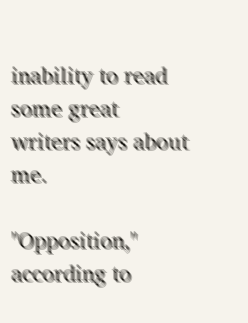inability to read some great writers says about me.

"Opposition," according to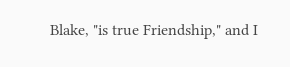Blake, "is true Friendship," and I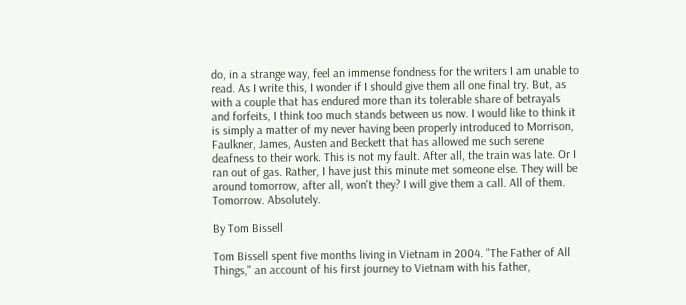do, in a strange way, feel an immense fondness for the writers I am unable to read. As I write this, I wonder if I should give them all one final try. But, as with a couple that has endured more than its tolerable share of betrayals and forfeits, I think too much stands between us now. I would like to think it is simply a matter of my never having been properly introduced to Morrison, Faulkner, James, Austen and Beckett that has allowed me such serene deafness to their work. This is not my fault. After all, the train was late. Or I ran out of gas. Rather, I have just this minute met someone else. They will be around tomorrow, after all, won't they? I will give them a call. All of them. Tomorrow. Absolutely.

By Tom Bissell

Tom Bissell spent five months living in Vietnam in 2004. "The Father of All Things," an account of his first journey to Vietnam with his father,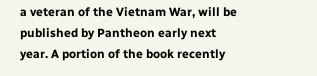a veteran of the Vietnam War, will be published by Pantheon early next year. A portion of the book recently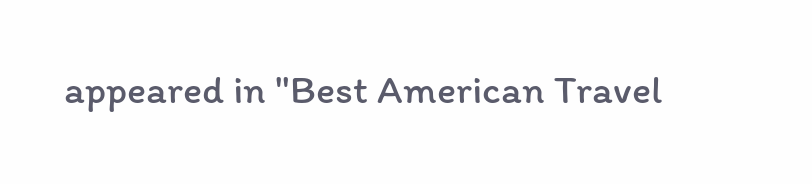appeared in "Best American Travel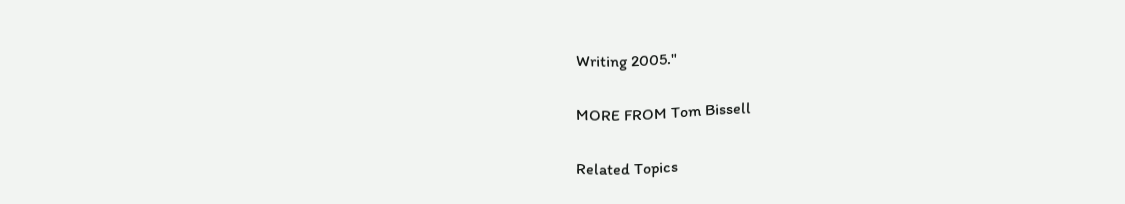Writing 2005."

MORE FROM Tom Bissell

Related Topics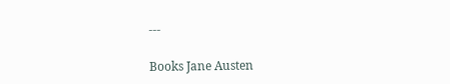---

Books Jane Austen